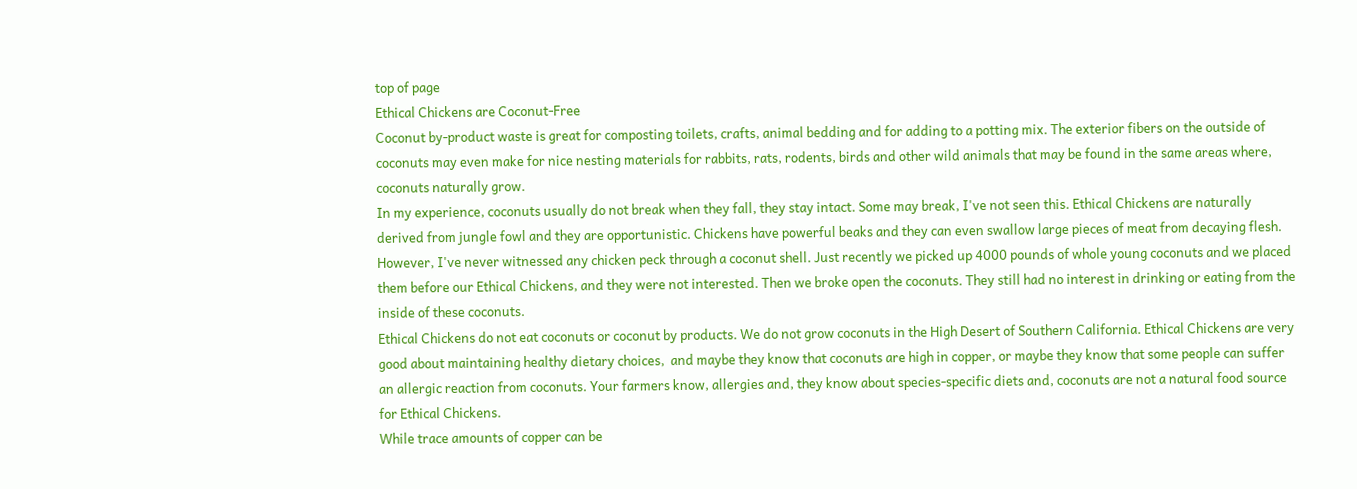top of page
Ethical Chickens are Coconut-Free
Coconut by-product waste is great for composting toilets, crafts, animal bedding and for adding to a potting mix. The exterior fibers on the outside of coconuts may even make for nice nesting materials for rabbits, rats, rodents, birds and other wild animals that may be found in the same areas where, coconuts naturally grow.
In my experience, coconuts usually do not break when they fall, they stay intact. Some may break, I've not seen this. Ethical Chickens are naturally derived from jungle fowl and they are opportunistic. Chickens have powerful beaks and they can even swallow large pieces of meat from decaying flesh. However, I've never witnessed any chicken peck through a coconut shell. Just recently we picked up 4000 pounds of whole young coconuts and we placed them before our Ethical Chickens, and they were not interested. Then we broke open the coconuts. They still had no interest in drinking or eating from the inside of these coconuts.
Ethical Chickens do not eat coconuts or coconut by products. We do not grow coconuts in the High Desert of Southern California. Ethical Chickens are very good about maintaining healthy dietary choices,  and maybe they know that coconuts are high in copper, or maybe they know that some people can suffer an allergic reaction from coconuts. Your farmers know, allergies and, they know about species-specific diets and, coconuts are not a natural food source for Ethical Chickens.
While trace amounts of copper can be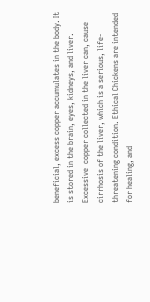beneficial, excess copper accumulates in the body. It is stored in the brain, eyes, kidneys, and liver. Excessive  copper collected in the liver can, cause cirrhosis of the liver, which is a serious, life-threatening condition. Ethical Chickens are intended for healing, and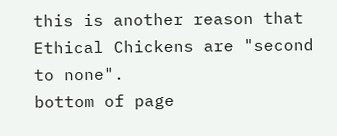this is another reason that Ethical Chickens are "second to none".
bottom of page